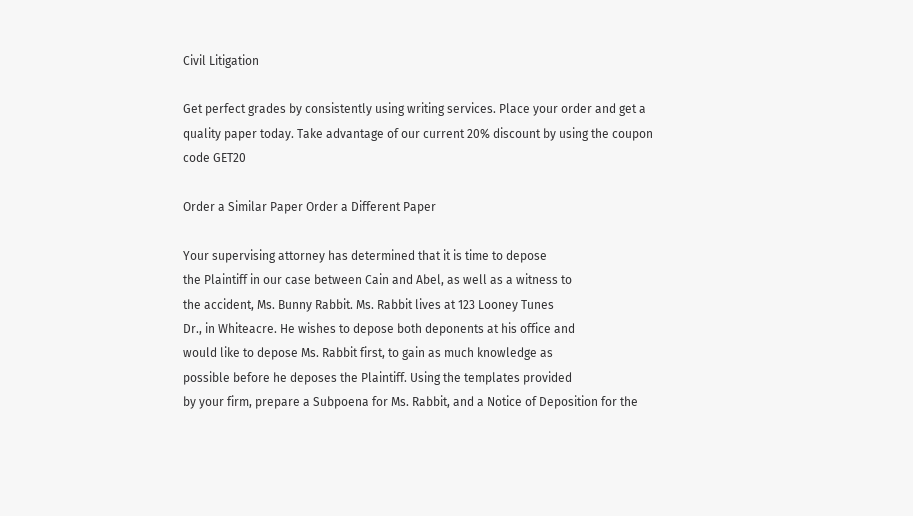Civil Litigation

Get perfect grades by consistently using writing services. Place your order and get a quality paper today. Take advantage of our current 20% discount by using the coupon code GET20

Order a Similar Paper Order a Different Paper

Your supervising attorney has determined that it is time to depose
the Plaintiff in our case between Cain and Abel, as well as a witness to
the accident, Ms. Bunny Rabbit. Ms. Rabbit lives at 123 Looney Tunes
Dr., in Whiteacre. He wishes to depose both deponents at his office and
would like to depose Ms. Rabbit first, to gain as much knowledge as
possible before he deposes the Plaintiff. Using the templates provided
by your firm, prepare a Subpoena for Ms. Rabbit, and a Notice of Deposition for the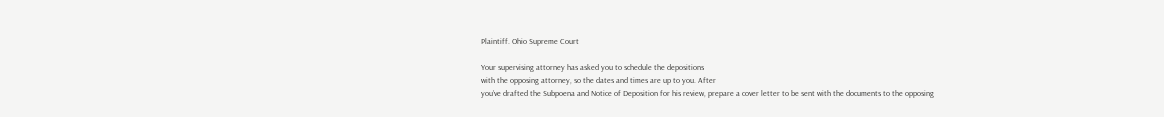Plaintiff. Ohio Supreme Court

Your supervising attorney has asked you to schedule the depositions
with the opposing attorney, so the dates and times are up to you. After
you’ve drafted the Subpoena and Notice of Deposition for his review, prepare a cover letter to be sent with the documents to the opposing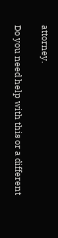attorney.

Do you need help with this or a different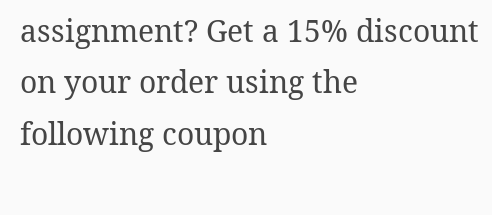assignment? Get a 15% discount on your order using the following coupon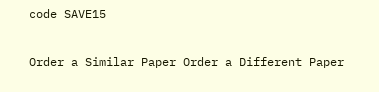code SAVE15

Order a Similar Paper Order a Different Paper